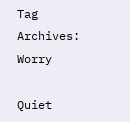Tag Archives: Worry

Quiet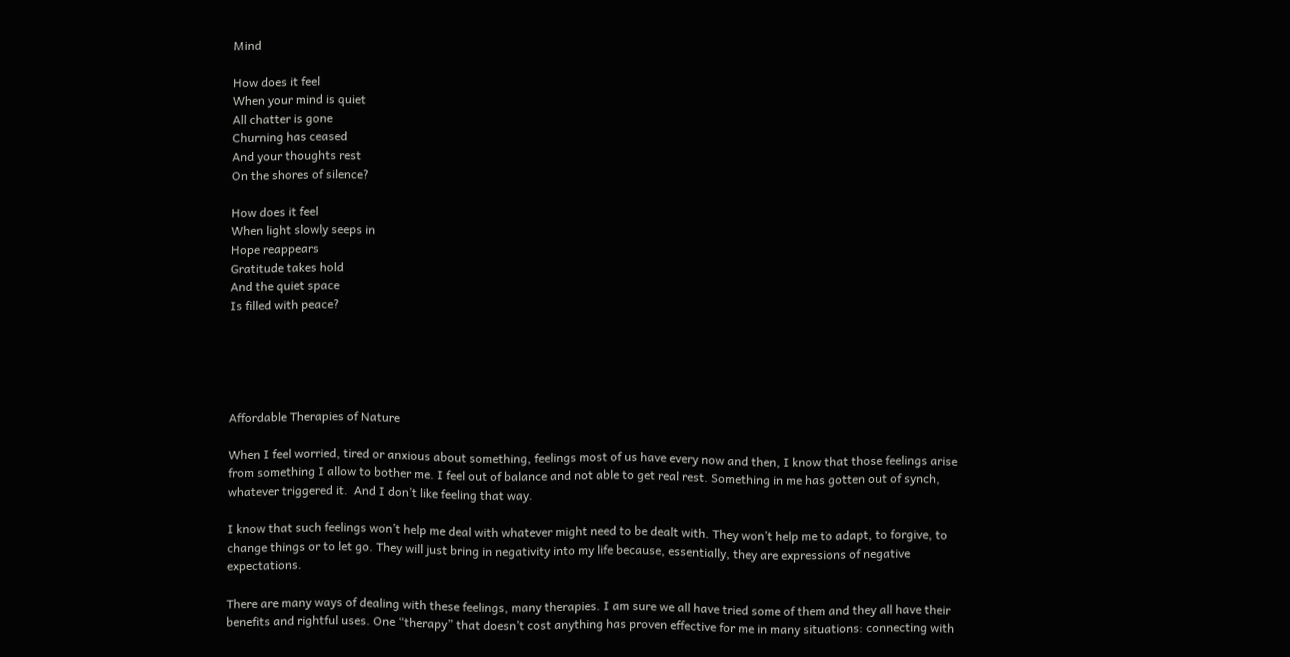Mind

How does it feel
When your mind is quiet
All chatter is gone
Churning has ceased
And your thoughts rest
On the shores of silence?

How does it feel
When light slowly seeps in
Hope reappears
Gratitude takes hold
And the quiet space
Is filled with peace?





Affordable Therapies of Nature

When I feel worried, tired or anxious about something, feelings most of us have every now and then, I know that those feelings arise from something I allow to bother me. I feel out of balance and not able to get real rest. Something in me has gotten out of synch, whatever triggered it.  And I don’t like feeling that way.

I know that such feelings won’t help me deal with whatever might need to be dealt with. They won’t help me to adapt, to forgive, to change things or to let go. They will just bring in negativity into my life because, essentially, they are expressions of negative expectations.

There are many ways of dealing with these feelings, many therapies. I am sure we all have tried some of them and they all have their benefits and rightful uses. One “therapy” that doesn’t cost anything has proven effective for me in many situations: connecting with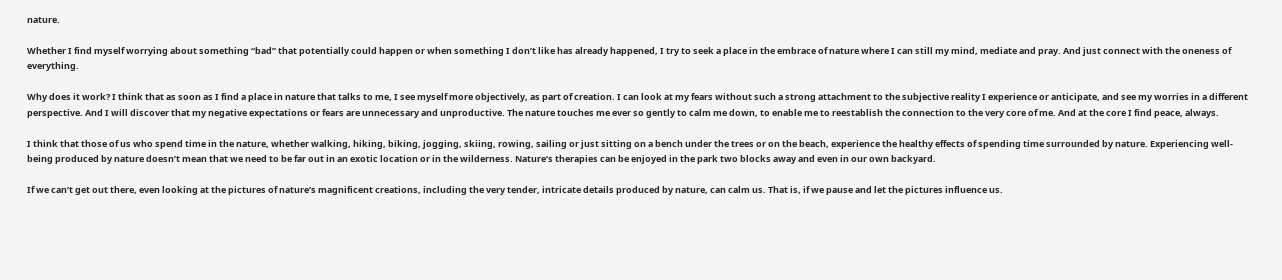nature.

Whether I find myself worrying about something “bad” that potentially could happen or when something I don’t like has already happened, I try to seek a place in the embrace of nature where I can still my mind, mediate and pray. And just connect with the oneness of everything.

Why does it work? I think that as soon as I find a place in nature that talks to me, I see myself more objectively, as part of creation. I can look at my fears without such a strong attachment to the subjective reality I experience or anticipate, and see my worries in a different perspective. And I will discover that my negative expectations or fears are unnecessary and unproductive. The nature touches me ever so gently to calm me down, to enable me to reestablish the connection to the very core of me. And at the core I find peace, always.

I think that those of us who spend time in the nature, whether walking, hiking, biking, jogging, skiing, rowing, sailing or just sitting on a bench under the trees or on the beach, experience the healthy effects of spending time surrounded by nature. Experiencing well-being produced by nature doesn’t mean that we need to be far out in an exotic location or in the wilderness. Nature’s therapies can be enjoyed in the park two blocks away and even in our own backyard.

If we can’t get out there, even looking at the pictures of nature’s magnificent creations, including the very tender, intricate details produced by nature, can calm us. That is, if we pause and let the pictures influence us.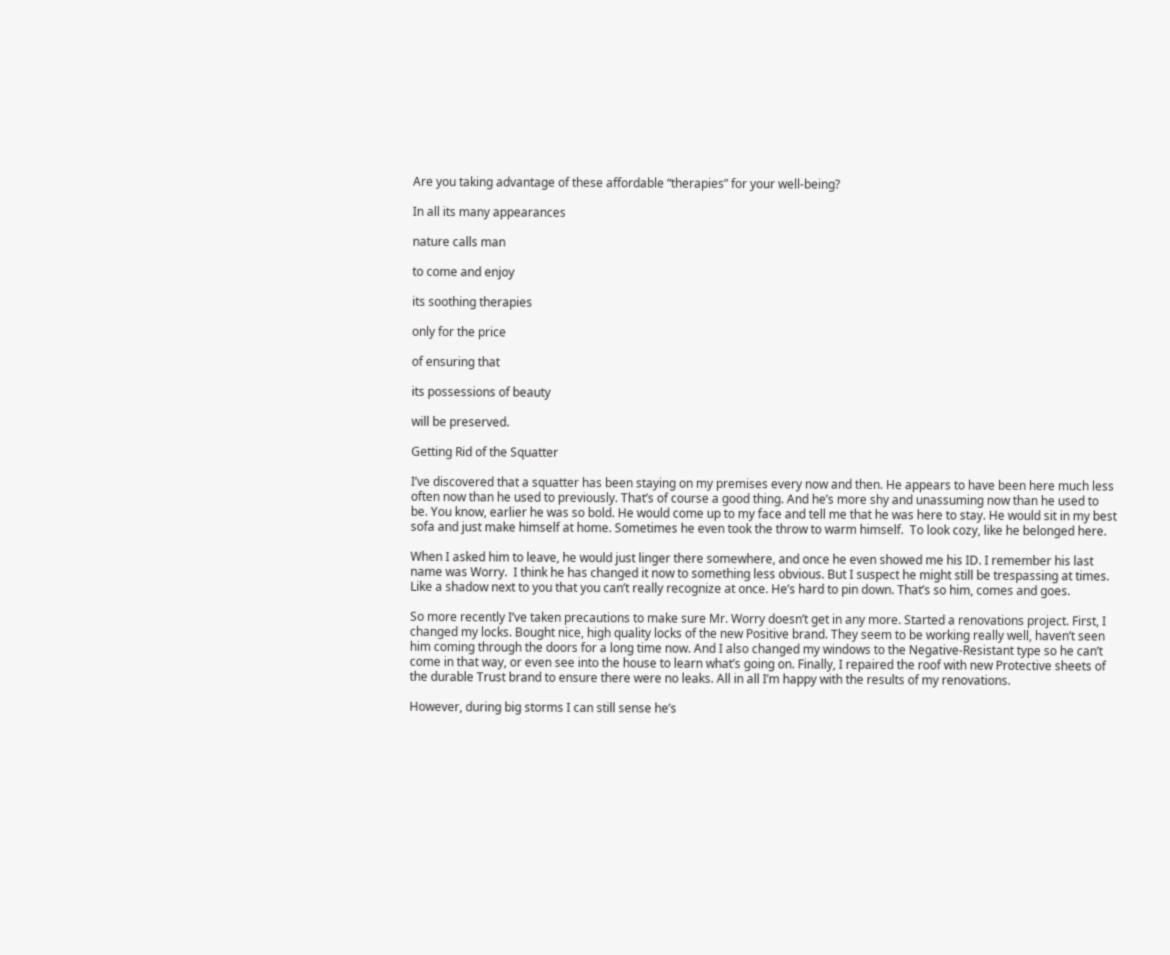Are you taking advantage of these affordable “therapies” for your well-being?

In all its many appearances

nature calls man

to come and enjoy

its soothing therapies

only for the price

of ensuring that

its possessions of beauty

will be preserved.

Getting Rid of the Squatter

I’ve discovered that a squatter has been staying on my premises every now and then. He appears to have been here much less often now than he used to previously. That’s of course a good thing. And he’s more shy and unassuming now than he used to be. You know, earlier he was so bold. He would come up to my face and tell me that he was here to stay. He would sit in my best sofa and just make himself at home. Sometimes he even took the throw to warm himself.  To look cozy, like he belonged here.

When I asked him to leave, he would just linger there somewhere, and once he even showed me his ID. I remember his last name was Worry.  I think he has changed it now to something less obvious. But I suspect he might still be trespassing at times. Like a shadow next to you that you can’t really recognize at once. He’s hard to pin down. That’s so him, comes and goes.

So more recently I’ve taken precautions to make sure Mr. Worry doesn’t get in any more. Started a renovations project. First, I changed my locks. Bought nice, high quality locks of the new Positive brand. They seem to be working really well, haven’t seen him coming through the doors for a long time now. And I also changed my windows to the Negative-Resistant type so he can’t come in that way, or even see into the house to learn what’s going on. Finally, I repaired the roof with new Protective sheets of the durable Trust brand to ensure there were no leaks. All in all I’m happy with the results of my renovations.

However, during big storms I can still sense he’s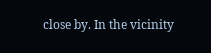close by. In the vicinity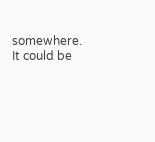somewhere. It could be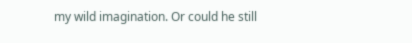my wild imagination. Or could he still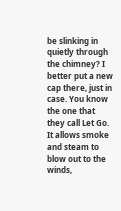be slinking in quietly through the chimney? I better put a new cap there, just in case. You know the one that they call Let Go. It allows smoke and steam to blow out to the winds,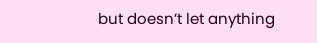but doesn’t let anything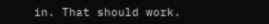in. That should work.